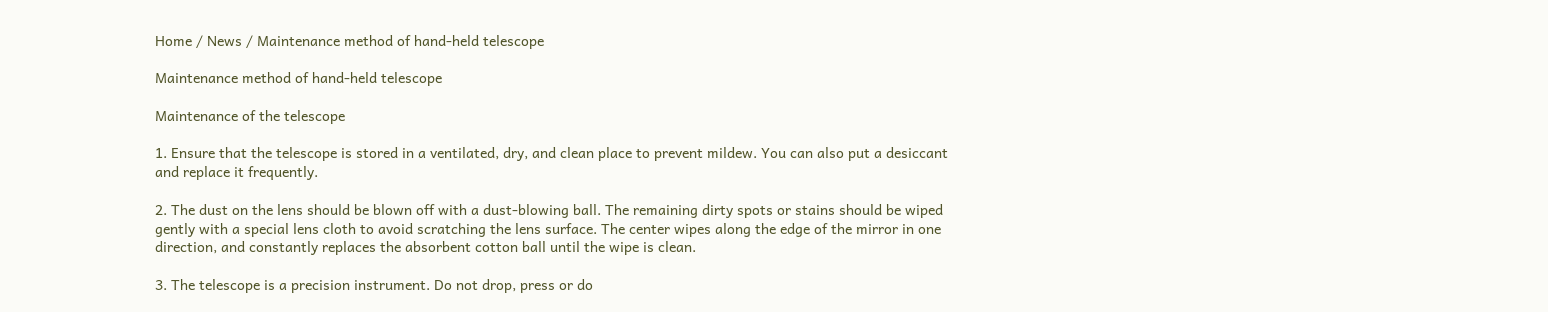Home / News / Maintenance method of hand-held telescope

Maintenance method of hand-held telescope

Maintenance of the telescope

1. Ensure that the telescope is stored in a ventilated, dry, and clean place to prevent mildew. You can also put a desiccant and replace it frequently.

2. The dust on the lens should be blown off with a dust-blowing ball. The remaining dirty spots or stains should be wiped gently with a special lens cloth to avoid scratching the lens surface. The center wipes along the edge of the mirror in one direction, and constantly replaces the absorbent cotton ball until the wipe is clean.

3. The telescope is a precision instrument. Do not drop, press or do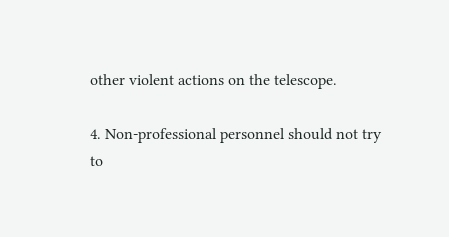other violent actions on the telescope.

4. Non-professional personnel should not try to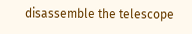disassemble the telescope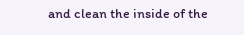and clean the inside of the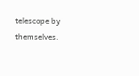telescope by themselves.